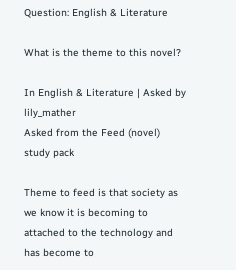Question: English & Literature

What is the theme to this novel?

In English & Literature | Asked by lily_mather
Asked from the Feed (novel) study pack

Theme to feed is that society as we know it is becoming to attached to the technology and has become to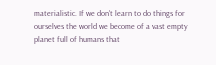materialistic. If we don't learn to do things for ourselves the world we become of a vast empty planet full of humans that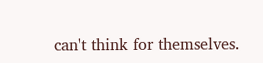can't think for themselves.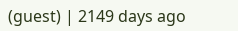(guest) | 2149 days ago